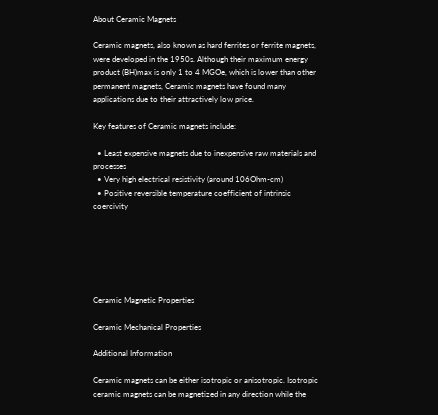About Ceramic Magnets

Ceramic magnets, also known as hard ferrites or ferrite magnets, were developed in the 1950s. Although their maximum energy product (BH)max is only 1 to 4 MGOe, which is lower than other permanent magnets, Ceramic magnets have found many applications due to their attractively low price.

Key features of Ceramic magnets include:

  • Least expensive magnets due to inexpensive raw materials and processes
  • Very high electrical resistivity (around 106Ohm-cm)
  • Positive reversible temperature coefficient of intrinsic coercivity






Ceramic Magnetic Properties

Ceramic Mechanical Properties

Additional Information

Ceramic magnets can be either isotropic or anisotropic. Isotropic ceramic magnets can be magnetized in any direction while the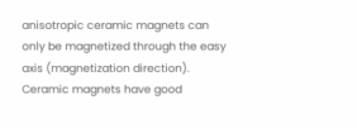anisotropic ceramic magnets can only be magnetized through the easy axis (magnetization direction). Ceramic magnets have good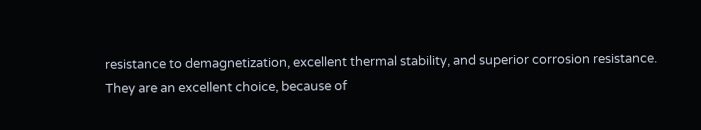resistance to demagnetization, excellent thermal stability, and superior corrosion resistance. They are an excellent choice, because of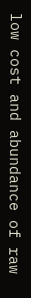low cost and abundance of raw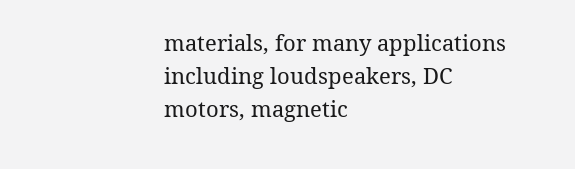materials, for many applications including loudspeakers, DC motors, magnetic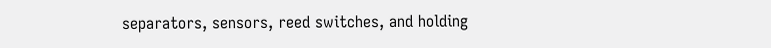separators, sensors, reed switches, and holding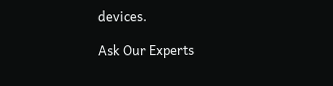devices.

Ask Our Experts